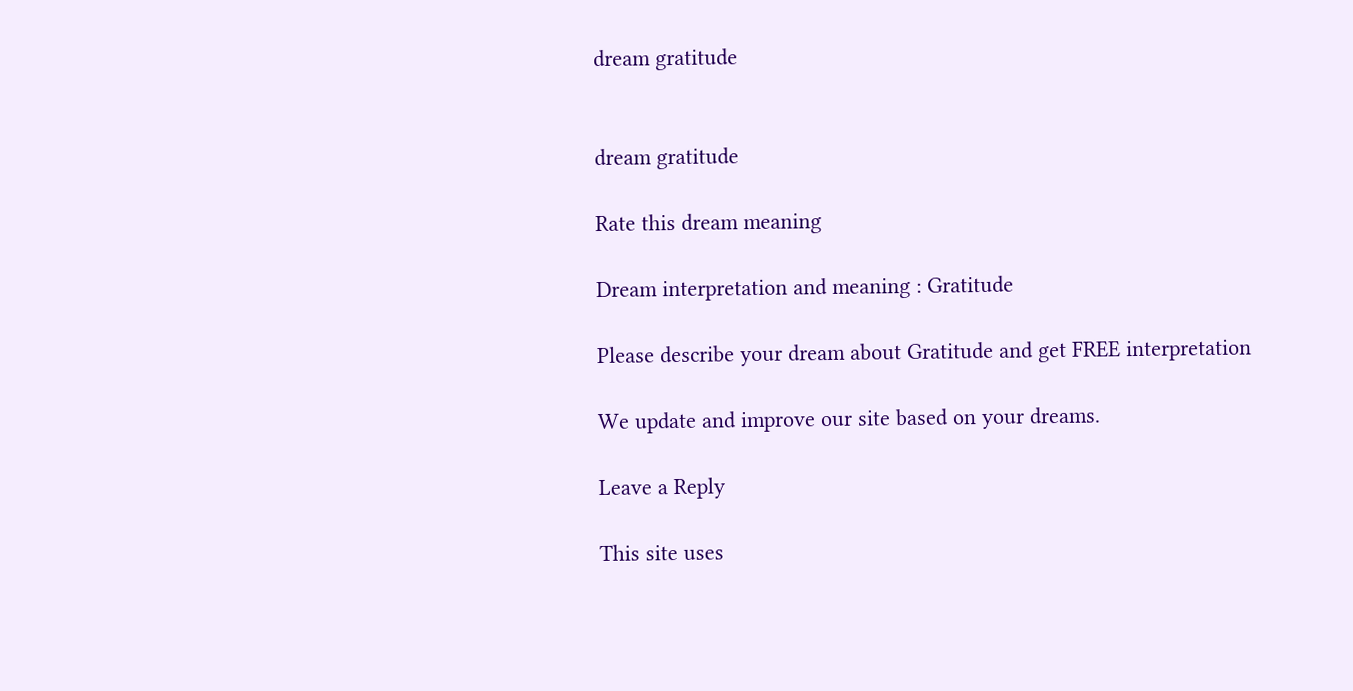dream gratitude


dream gratitude

Rate this dream meaning

Dream interpretation and meaning : Gratitude

Please describe your dream about Gratitude and get FREE interpretation

We update and improve our site based on your dreams.

Leave a Reply

This site uses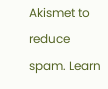Akismet to reduce spam. Learn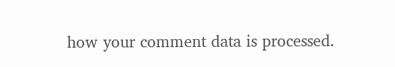how your comment data is processed.